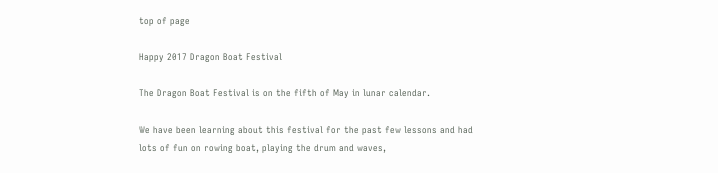top of page

Happy 2017 Dragon Boat Festival

The Dragon Boat Festival is on the fifth of May in lunar calendar.

We have been learning about this festival for the past few lessons and had lots of fun on rowing boat, playing the drum and waves,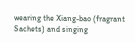wearing the Xiang-bao (fragrant Sachets) and singing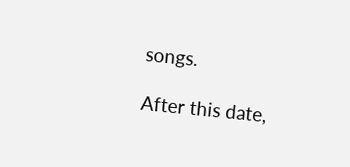songs.

After this date,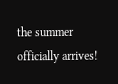the summer officially arrives!